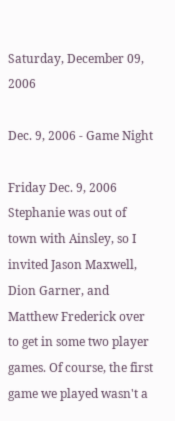Saturday, December 09, 2006

Dec. 9, 2006 - Game Night

Friday Dec. 9, 2006
Stephanie was out of town with Ainsley, so I invited Jason Maxwell, Dion Garner, and Matthew Frederick over to get in some two player games. Of course, the first game we played wasn't a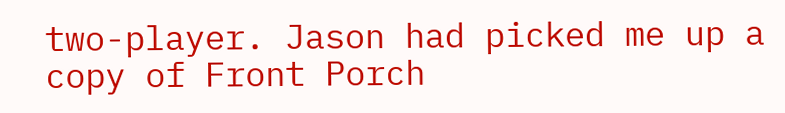two-player. Jason had picked me up a copy of Front Porch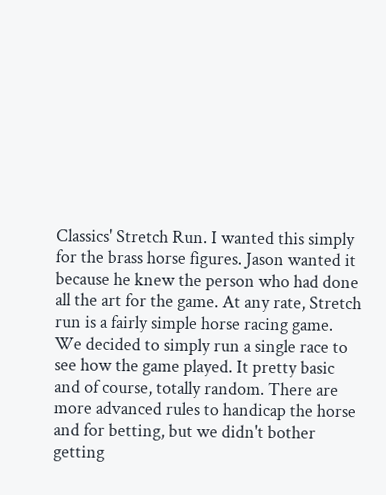Classics' Stretch Run. I wanted this simply for the brass horse figures. Jason wanted it because he knew the person who had done all the art for the game. At any rate, Stretch run is a fairly simple horse racing game. We decided to simply run a single race to see how the game played. It pretty basic and of course, totally random. There are more advanced rules to handicap the horse and for betting, but we didn't bother getting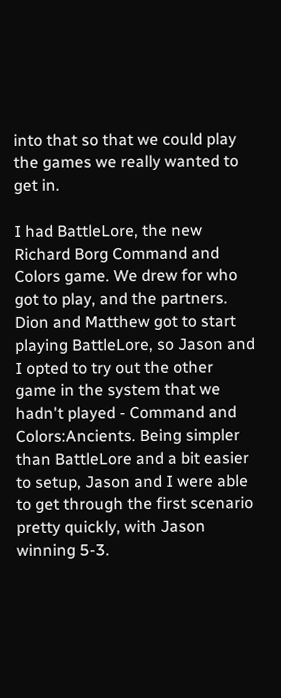into that so that we could play the games we really wanted to get in.

I had BattleLore, the new Richard Borg Command and Colors game. We drew for who got to play, and the partners. Dion and Matthew got to start playing BattleLore, so Jason and I opted to try out the other game in the system that we hadn't played - Command and Colors:Ancients. Being simpler than BattleLore and a bit easier to setup, Jason and I were able to get through the first scenario pretty quickly, with Jason winning 5-3.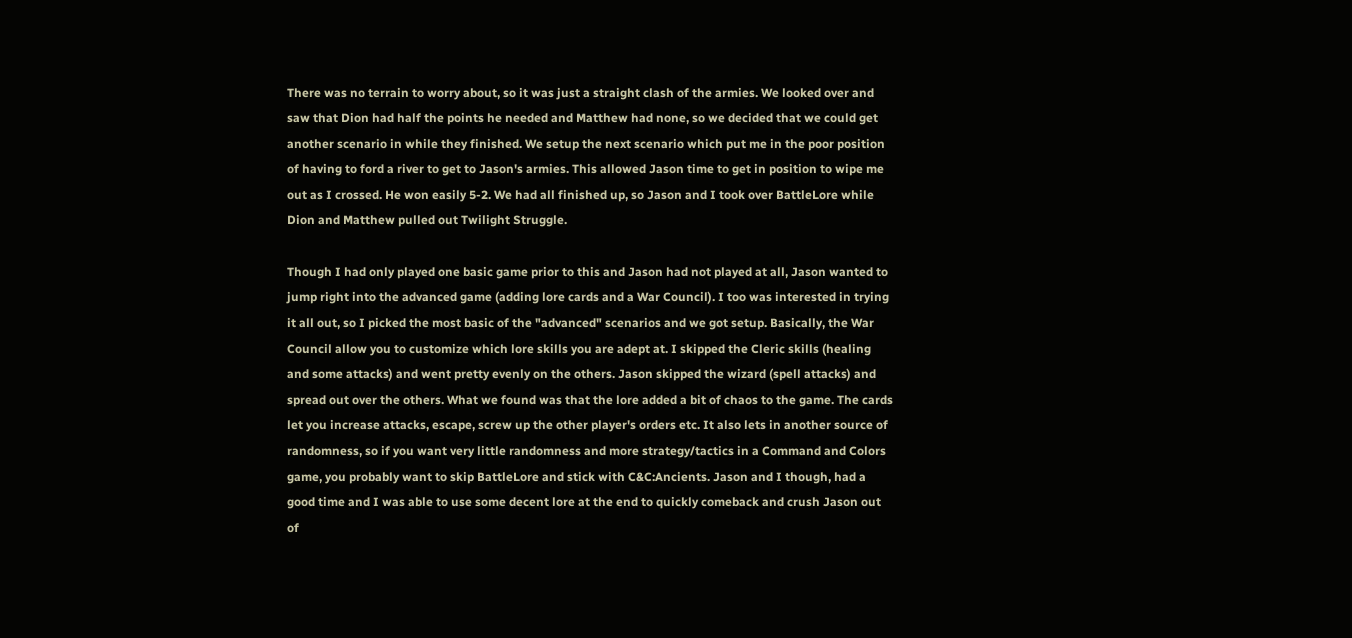There was no terrain to worry about, so it was just a straight clash of the armies. We looked over and saw that Dion had half the points he needed and Matthew had none, so we decided that we could get another scenario in while they finished. We setup the next scenario which put me in the poor position of having to ford a river to get to Jason's armies. This allowed Jason time to get in position to wipe me out as I crossed. He won easily 5-2. We had all finished up, so Jason and I took over BattleLore while Dion and Matthew pulled out Twilight Struggle.

Though I had only played one basic game prior to this and Jason had not played at all, Jason wanted to jump right into the advanced game (adding lore cards and a War Council). I too was interested in trying it all out, so I picked the most basic of the "advanced" scenarios and we got setup. Basically, the War Council allow you to customize which lore skills you are adept at. I skipped the Cleric skills (healing and some attacks) and went pretty evenly on the others. Jason skipped the wizard (spell attacks) and spread out over the others. What we found was that the lore added a bit of chaos to the game. The cards let you increase attacks, escape, screw up the other player's orders etc. It also lets in another source of randomness, so if you want very little randomness and more strategy/tactics in a Command and Colors game, you probably want to skip BattleLore and stick with C&C:Ancients. Jason and I though, had a good time and I was able to use some decent lore at the end to quickly comeback and crush Jason out of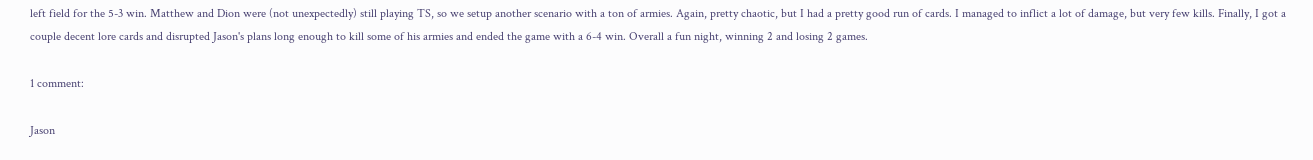left field for the 5-3 win. Matthew and Dion were (not unexpectedly) still playing TS, so we setup another scenario with a ton of armies. Again, pretty chaotic, but I had a pretty good run of cards. I managed to inflict a lot of damage, but very few kills. Finally, I got a couple decent lore cards and disrupted Jason's plans long enough to kill some of his armies and ended the game with a 6-4 win. Overall a fun night, winning 2 and losing 2 games.

1 comment:

Jason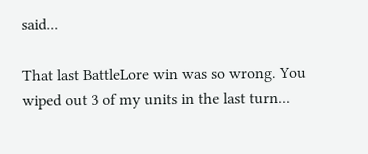said...

That last BattleLore win was so wrong. You wiped out 3 of my units in the last turn...